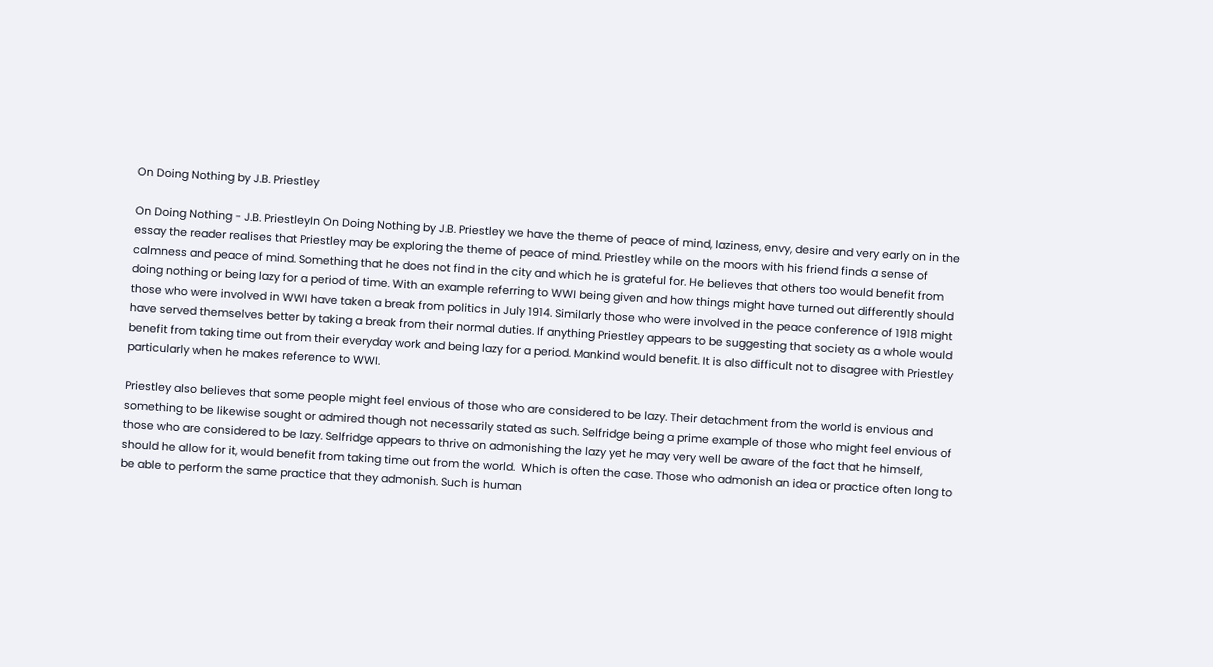On Doing Nothing by J.B. Priestley

On Doing Nothing - J.B. PriestleyIn On Doing Nothing by J.B. Priestley we have the theme of peace of mind, laziness, envy, desire and very early on in the essay the reader realises that Priestley may be exploring the theme of peace of mind. Priestley while on the moors with his friend finds a sense of calmness and peace of mind. Something that he does not find in the city and which he is grateful for. He believes that others too would benefit from doing nothing or being lazy for a period of time. With an example referring to WWI being given and how things might have turned out differently should those who were involved in WWI have taken a break from politics in July 1914. Similarly those who were involved in the peace conference of 1918 might have served themselves better by taking a break from their normal duties. If anything Priestley appears to be suggesting that society as a whole would benefit from taking time out from their everyday work and being lazy for a period. Mankind would benefit. It is also difficult not to disagree with Priestley particularly when he makes reference to WWI.

Priestley also believes that some people might feel envious of those who are considered to be lazy. Their detachment from the world is envious and something to be likewise sought or admired though not necessarily stated as such. Selfridge being a prime example of those who might feel envious of those who are considered to be lazy. Selfridge appears to thrive on admonishing the lazy yet he may very well be aware of the fact that he himself, should he allow for it, would benefit from taking time out from the world.  Which is often the case. Those who admonish an idea or practice often long to be able to perform the same practice that they admonish. Such is human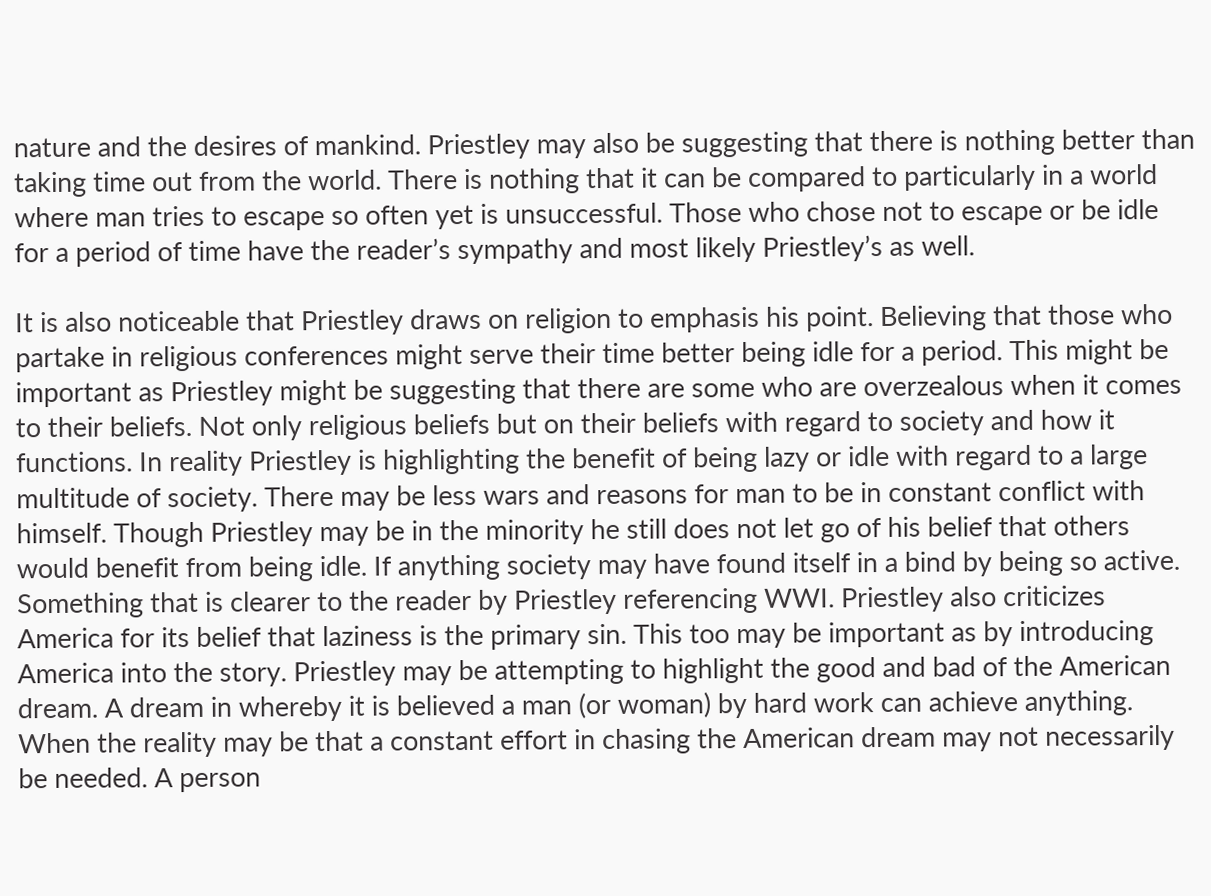nature and the desires of mankind. Priestley may also be suggesting that there is nothing better than taking time out from the world. There is nothing that it can be compared to particularly in a world where man tries to escape so often yet is unsuccessful. Those who chose not to escape or be idle for a period of time have the reader’s sympathy and most likely Priestley’s as well.

It is also noticeable that Priestley draws on religion to emphasis his point. Believing that those who partake in religious conferences might serve their time better being idle for a period. This might be important as Priestley might be suggesting that there are some who are overzealous when it comes to their beliefs. Not only religious beliefs but on their beliefs with regard to society and how it functions. In reality Priestley is highlighting the benefit of being lazy or idle with regard to a large multitude of society. There may be less wars and reasons for man to be in constant conflict with himself. Though Priestley may be in the minority he still does not let go of his belief that others would benefit from being idle. If anything society may have found itself in a bind by being so active. Something that is clearer to the reader by Priestley referencing WWI. Priestley also criticizes America for its belief that laziness is the primary sin. This too may be important as by introducing America into the story. Priestley may be attempting to highlight the good and bad of the American dream. A dream in whereby it is believed a man (or woman) by hard work can achieve anything. When the reality may be that a constant effort in chasing the American dream may not necessarily be needed. A person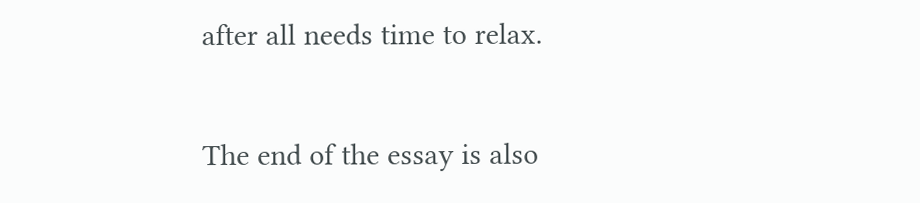after all needs time to relax.

The end of the essay is also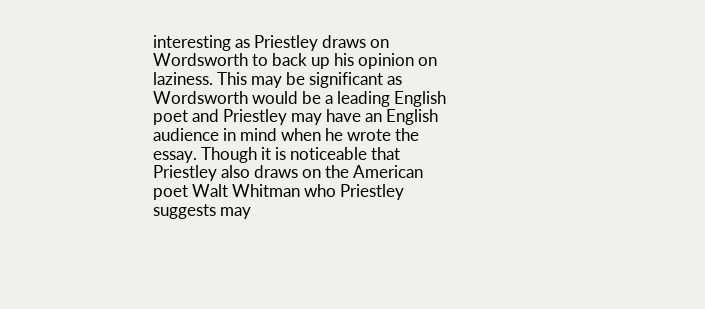interesting as Priestley draws on Wordsworth to back up his opinion on laziness. This may be significant as Wordsworth would be a leading English poet and Priestley may have an English audience in mind when he wrote the essay. Though it is noticeable that Priestley also draws on the American poet Walt Whitman who Priestley suggests may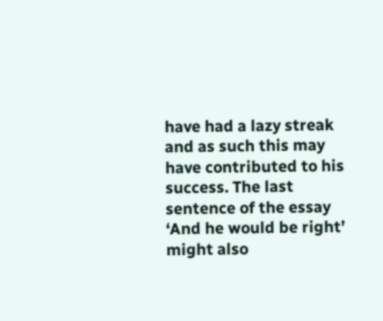have had a lazy streak and as such this may have contributed to his success. The last sentence of the essay ‘And he would be right’ might also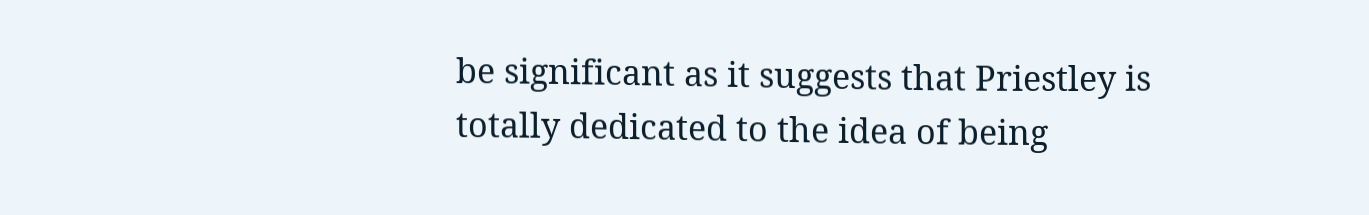be significant as it suggests that Priestley is totally dedicated to the idea of being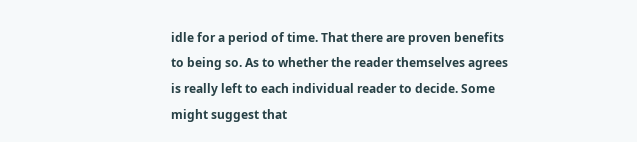idle for a period of time. That there are proven benefits to being so. As to whether the reader themselves agrees is really left to each individual reader to decide. Some might suggest that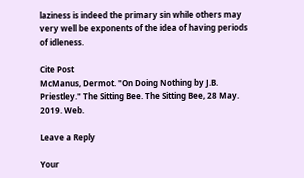laziness is indeed the primary sin while others may very well be exponents of the idea of having periods of idleness.

Cite Post
McManus, Dermot. "On Doing Nothing by J.B. Priestley." The Sitting Bee. The Sitting Bee, 28 May. 2019. Web.

Leave a Reply

Your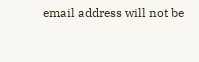email address will not be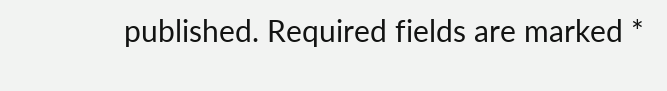published. Required fields are marked *